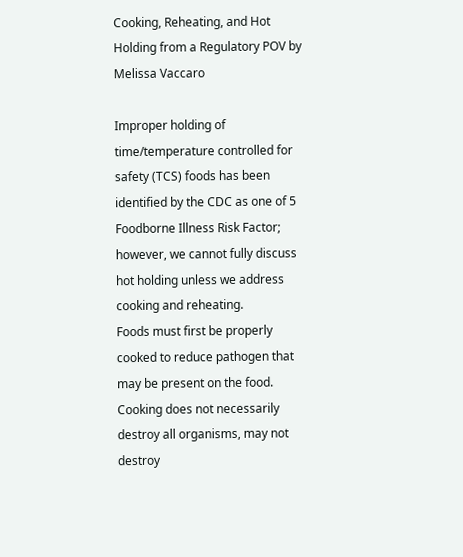Cooking, Reheating, and Hot Holding from a Regulatory POV by Melissa Vaccaro

Improper holding of time/temperature controlled for safety (TCS) foods has been identified by the CDC as one of 5 Foodborne Illness Risk Factor; however, we cannot fully discuss hot holding unless we address cooking and reheating.
Foods must first be properly cooked to reduce pathogen that may be present on the food. Cooking does not necessarily destroy all organisms, may not destroy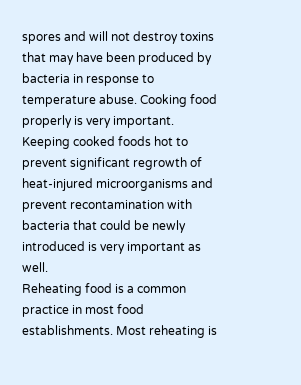spores and will not destroy toxins that may have been produced by bacteria in response to temperature abuse. Cooking food properly is very important. Keeping cooked foods hot to prevent significant regrowth of heat-injured microorganisms and prevent recontamination with bacteria that could be newly introduced is very important as well.
Reheating food is a common practice in most food establishments. Most reheating is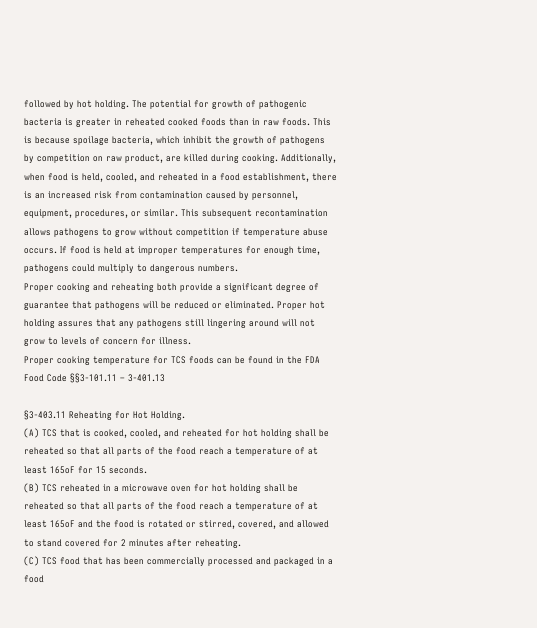followed by hot holding. The potential for growth of pathogenic bacteria is greater in reheated cooked foods than in raw foods. This is because spoilage bacteria, which inhibit the growth of pathogens by competition on raw product, are killed during cooking. Additionally, when food is held, cooled, and reheated in a food establishment, there is an increased risk from contamination caused by personnel, equipment, procedures, or similar. This subsequent recontamination allows pathogens to grow without competition if temperature abuse occurs. If food is held at improper temperatures for enough time, pathogens could multiply to dangerous numbers.
Proper cooking and reheating both provide a significant degree of guarantee that pathogens will be reduced or eliminated. Proper hot holding assures that any pathogens still lingering around will not grow to levels of concern for illness.
Proper cooking temperature for TCS foods can be found in the FDA Food Code §§3-101.11 – 3-401.13

§3-403.11 Reheating for Hot Holding.
(A) TCS that is cooked, cooled, and reheated for hot holding shall be reheated so that all parts of the food reach a temperature of at least 165oF for 15 seconds.
(B) TCS reheated in a microwave oven for hot holding shall be reheated so that all parts of the food reach a temperature of at least 165oF and the food is rotated or stirred, covered, and allowed to stand covered for 2 minutes after reheating.
(C) TCS food that has been commercially processed and packaged in a food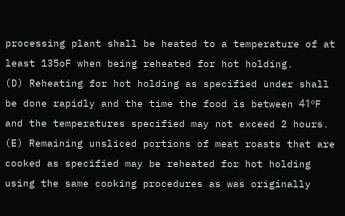processing plant shall be heated to a temperature of at least 135oF when being reheated for hot holding.
(D) Reheating for hot holding as specified under shall be done rapidly and the time the food is between 41ºF and the temperatures specified may not exceed 2 hours.
(E) Remaining unsliced portions of meat roasts that are cooked as specified may be reheated for hot holding using the same cooking procedures as was originally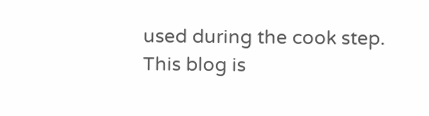used during the cook step.
This blog is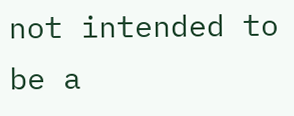not intended to be a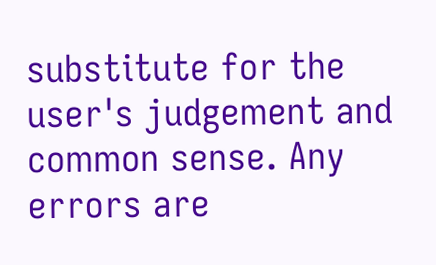substitute for the user's judgement and common sense. Any errors are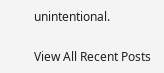unintentional.

View All Recent Posts